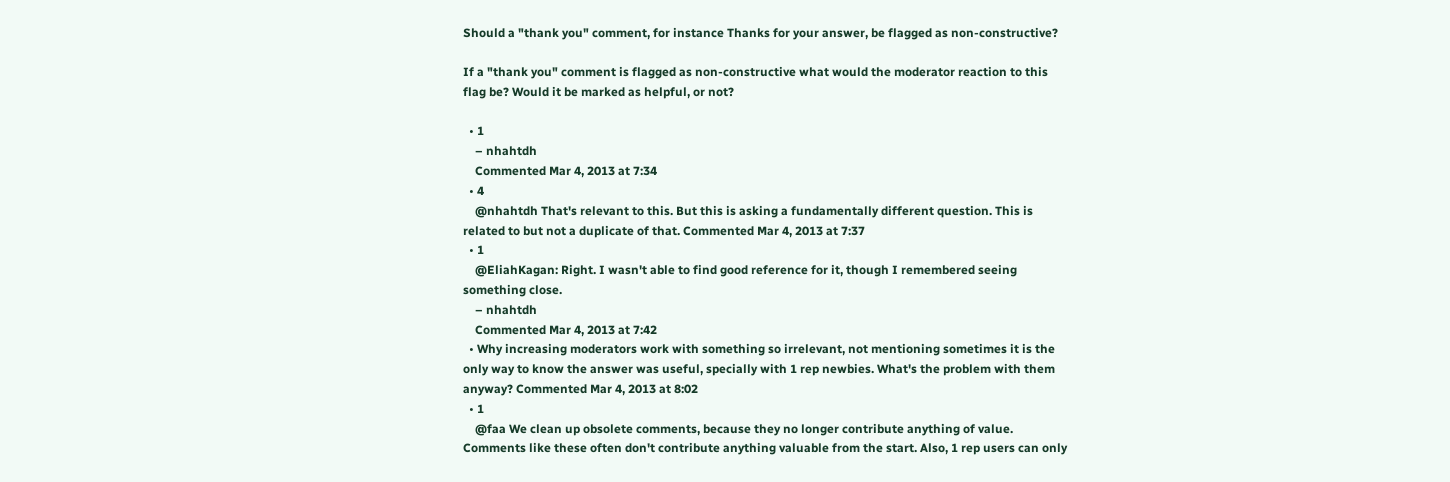Should a "thank you" comment, for instance Thanks for your answer, be flagged as non-constructive?

If a "thank you" comment is flagged as non-constructive what would the moderator reaction to this flag be? Would it be marked as helpful, or not?

  • 1
    – nhahtdh
    Commented Mar 4, 2013 at 7:34
  • 4
    @nhahtdh That's relevant to this. But this is asking a fundamentally different question. This is related to but not a duplicate of that. Commented Mar 4, 2013 at 7:37
  • 1
    @EliahKagan: Right. I wasn't able to find good reference for it, though I remembered seeing something close.
    – nhahtdh
    Commented Mar 4, 2013 at 7:42
  • Why increasing moderators work with something so irrelevant, not mentioning sometimes it is the only way to know the answer was useful, specially with 1 rep newbies. What's the problem with them anyway? Commented Mar 4, 2013 at 8:02
  • 1
    @faa We clean up obsolete comments, because they no longer contribute anything of value. Comments like these often don't contribute anything valuable from the start. Also, 1 rep users can only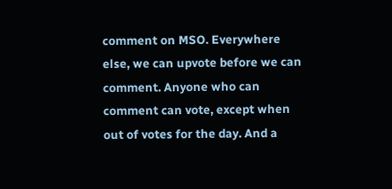comment on MSO. Everywhere else, we can upvote before we can comment. Anyone who can comment can vote, except when out of votes for the day. And a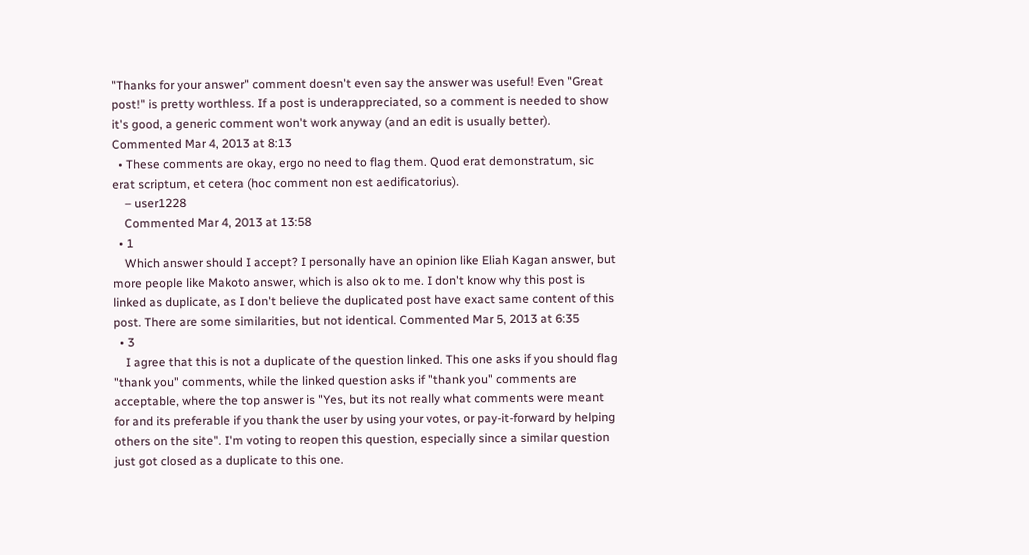"Thanks for your answer" comment doesn't even say the answer was useful! Even "Great post!" is pretty worthless. If a post is underappreciated, so a comment is needed to show it's good, a generic comment won't work anyway (and an edit is usually better). Commented Mar 4, 2013 at 8:13
  • These comments are okay, ergo no need to flag them. Quod erat demonstratum, sic erat scriptum, et cetera (hoc comment non est aedificatorius).
    – user1228
    Commented Mar 4, 2013 at 13:58
  • 1
    Which answer should I accept? I personally have an opinion like Eliah Kagan answer, but more people like Makoto answer, which is also ok to me. I don't know why this post is linked as duplicate, as I don't believe the duplicated post have exact same content of this post. There are some similarities, but not identical. Commented Mar 5, 2013 at 6:35
  • 3
    I agree that this is not a duplicate of the question linked. This one asks if you should flag "thank you" comments, while the linked question asks if "thank you" comments are acceptable, where the top answer is "Yes, but its not really what comments were meant for and its preferable if you thank the user by using your votes, or pay-it-forward by helping others on the site". I'm voting to reopen this question, especially since a similar question just got closed as a duplicate to this one.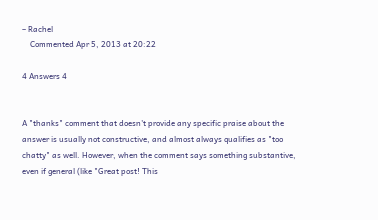– Rachel
    Commented Apr 5, 2013 at 20:22

4 Answers 4


A "thanks" comment that doesn't provide any specific praise about the answer is usually not constructive, and almost always qualifies as "too chatty" as well. However, when the comment says something substantive, even if general (like "Great post! This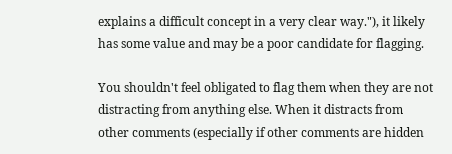explains a difficult concept in a very clear way."), it likely has some value and may be a poor candidate for flagging.

You shouldn't feel obligated to flag them when they are not distracting from anything else. When it distracts from other comments (especially if other comments are hidden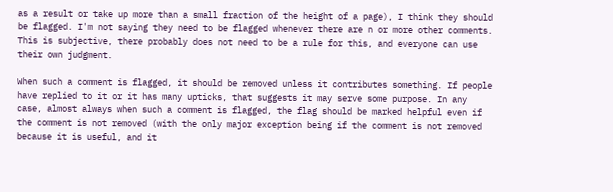as a result or take up more than a small fraction of the height of a page), I think they should be flagged. I'm not saying they need to be flagged whenever there are n or more other comments. This is subjective, there probably does not need to be a rule for this, and everyone can use their own judgment.

When such a comment is flagged, it should be removed unless it contributes something. If people have replied to it or it has many upticks, that suggests it may serve some purpose. In any case, almost always when such a comment is flagged, the flag should be marked helpful even if the comment is not removed (with the only major exception being if the comment is not removed because it is useful, and it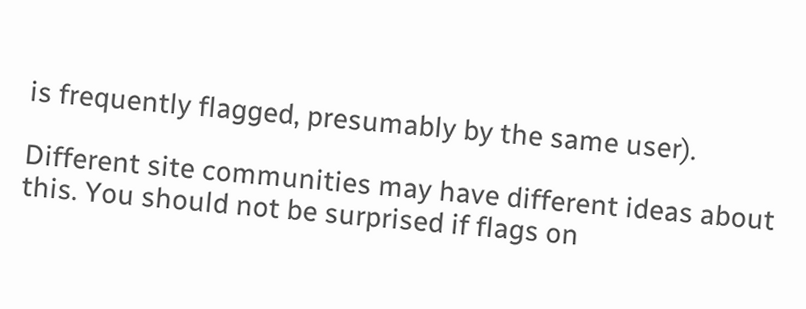is frequently flagged, presumably by the same user).

Different site communities may have different ideas about this. You should not be surprised if flags on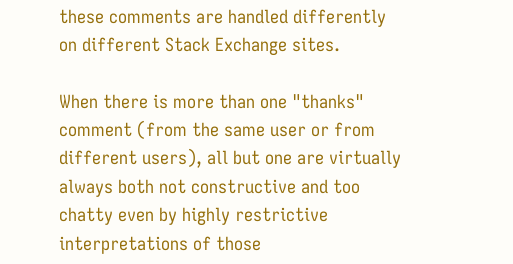these comments are handled differently on different Stack Exchange sites.

When there is more than one "thanks" comment (from the same user or from different users), all but one are virtually always both not constructive and too chatty even by highly restrictive interpretations of those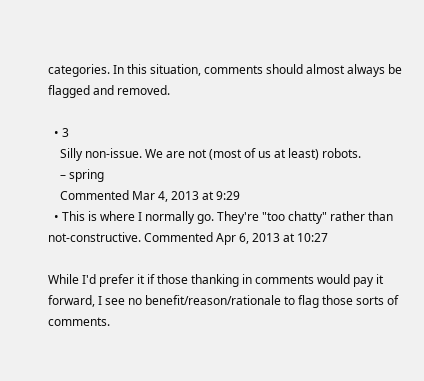categories. In this situation, comments should almost always be flagged and removed.

  • 3
    Silly non-issue. We are not (most of us at least) robots.
    – spring
    Commented Mar 4, 2013 at 9:29
  • This is where I normally go. They're "too chatty" rather than not-constructive. Commented Apr 6, 2013 at 10:27

While I'd prefer it if those thanking in comments would pay it forward, I see no benefit/reason/rationale to flag those sorts of comments.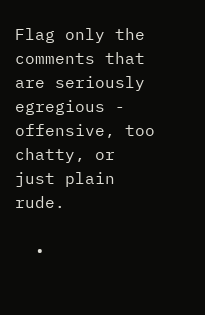Flag only the comments that are seriously egregious - offensive, too chatty, or just plain rude.

  •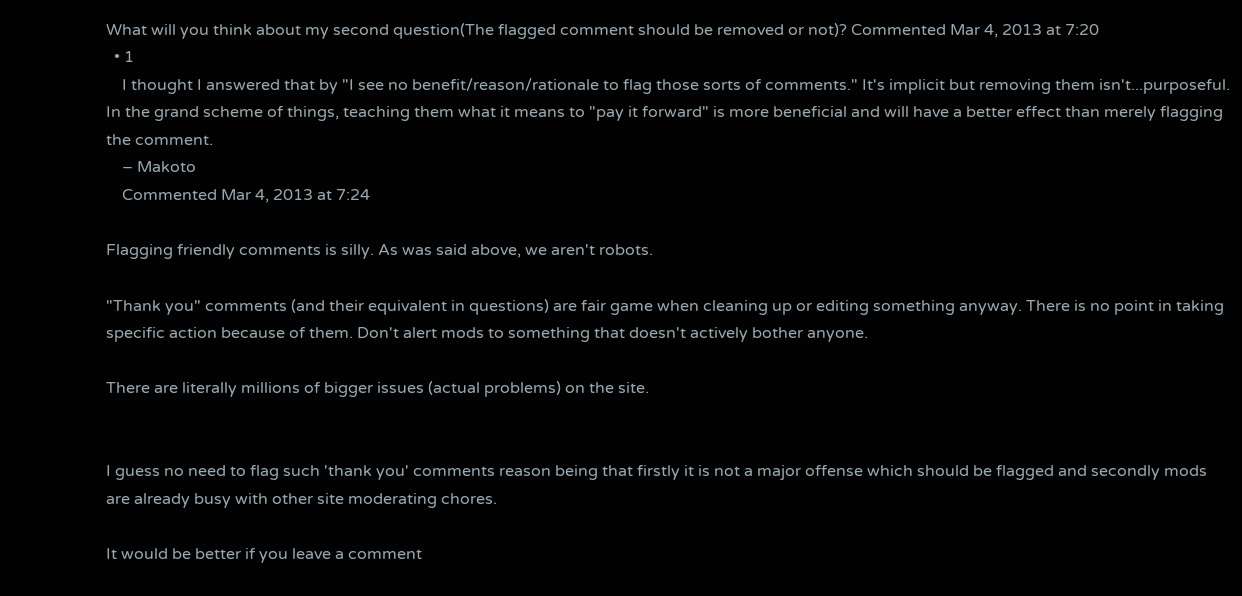What will you think about my second question(The flagged comment should be removed or not)? Commented Mar 4, 2013 at 7:20
  • 1
    I thought I answered that by "I see no benefit/reason/rationale to flag those sorts of comments." It's implicit but removing them isn't...purposeful. In the grand scheme of things, teaching them what it means to "pay it forward" is more beneficial and will have a better effect than merely flagging the comment.
    – Makoto
    Commented Mar 4, 2013 at 7:24

Flagging friendly comments is silly. As was said above, we aren't robots.

"Thank you" comments (and their equivalent in questions) are fair game when cleaning up or editing something anyway. There is no point in taking specific action because of them. Don't alert mods to something that doesn't actively bother anyone.

There are literally millions of bigger issues (actual problems) on the site.


I guess no need to flag such 'thank you' comments reason being that firstly it is not a major offense which should be flagged and secondly mods are already busy with other site moderating chores.

It would be better if you leave a comment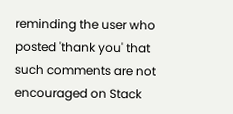reminding the user who posted 'thank you' that such comments are not encouraged on Stack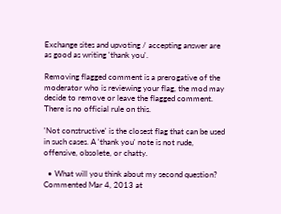Exchange sites and upvoting / accepting answer are as good as writing 'thank you'.

Removing flagged comment is a prerogative of the moderator who is reviewing your flag, the mod may decide to remove or leave the flagged comment. There is no official rule on this.

'Not constructive' is the closest flag that can be used in such cases. A 'thank you' note is not rude, offensive, obsolete, or chatty.

  • What will you think about my second question? Commented Mar 4, 2013 at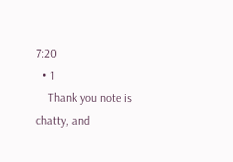7:20
  • 1
    Thank you note is chatty, and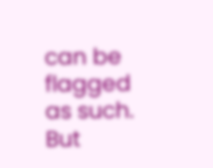can be flagged as such. But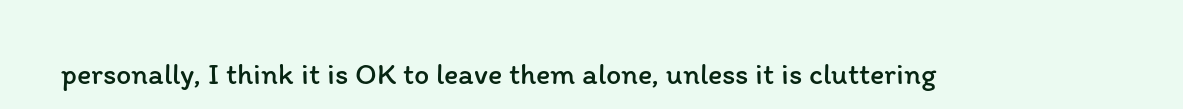personally, I think it is OK to leave them alone, unless it is cluttering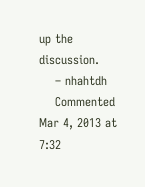up the discussion.
    – nhahtdh
    Commented Mar 4, 2013 at 7:32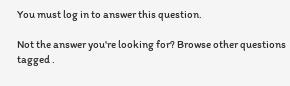You must log in to answer this question.

Not the answer you're looking for? Browse other questions tagged .